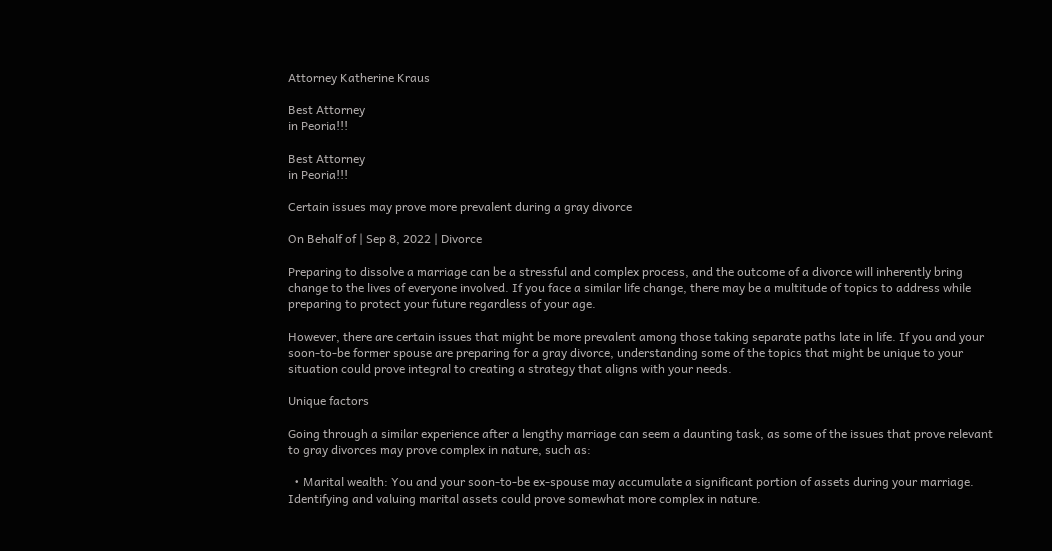Attorney Katherine Kraus

Best Attorney
in Peoria!!!

Best Attorney
in Peoria!!!

Certain issues may prove more prevalent during a gray divorce

On Behalf of | Sep 8, 2022 | Divorce

Preparing to dissolve a marriage can be a stressful and complex process, and the outcome of a divorce will inherently bring change to the lives of everyone involved. If you face a similar life change, there may be a multitude of topics to address while preparing to protect your future regardless of your age.

However, there are certain issues that might be more prevalent among those taking separate paths late in life. If you and your soon-to-be former spouse are preparing for a gray divorce, understanding some of the topics that might be unique to your situation could prove integral to creating a strategy that aligns with your needs.

Unique factors

Going through a similar experience after a lengthy marriage can seem a daunting task, as some of the issues that prove relevant to gray divorces may prove complex in nature, such as:

  • Marital wealth: You and your soon-to-be ex-spouse may accumulate a significant portion of assets during your marriage. Identifying and valuing marital assets could prove somewhat more complex in nature.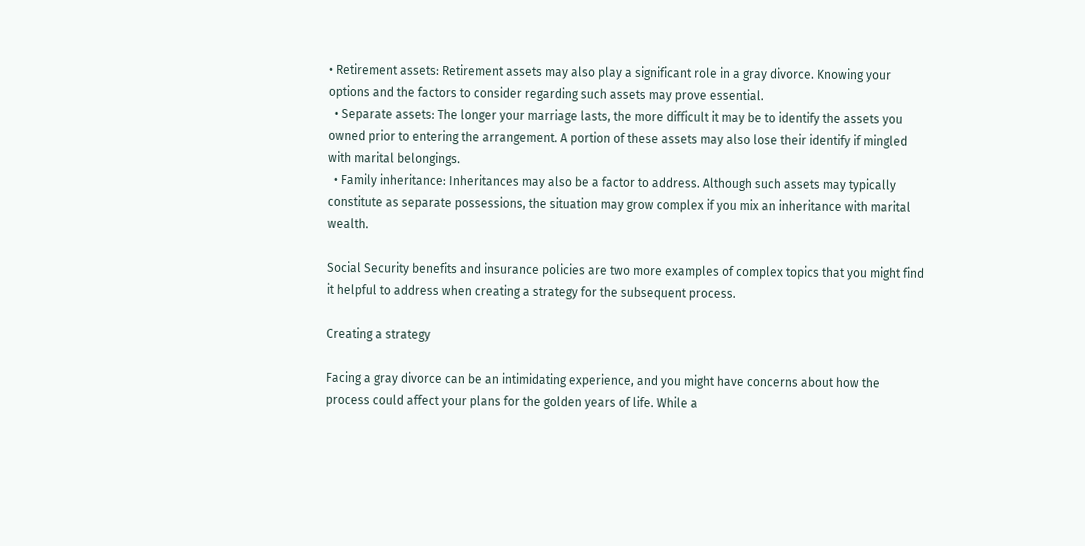• Retirement assets: Retirement assets may also play a significant role in a gray divorce. Knowing your options and the factors to consider regarding such assets may prove essential.
  • Separate assets: The longer your marriage lasts, the more difficult it may be to identify the assets you owned prior to entering the arrangement. A portion of these assets may also lose their identify if mingled with marital belongings.
  • Family inheritance: Inheritances may also be a factor to address. Although such assets may typically constitute as separate possessions, the situation may grow complex if you mix an inheritance with marital wealth.

Social Security benefits and insurance policies are two more examples of complex topics that you might find it helpful to address when creating a strategy for the subsequent process.

Creating a strategy

Facing a gray divorce can be an intimidating experience, and you might have concerns about how the process could affect your plans for the golden years of life. While a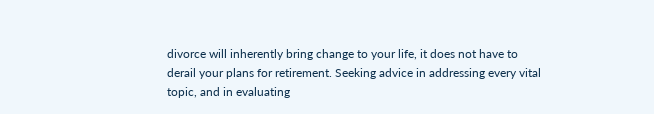divorce will inherently bring change to your life, it does not have to derail your plans for retirement. Seeking advice in addressing every vital topic, and in evaluating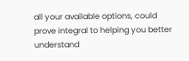all your available options, could prove integral to helping you better understand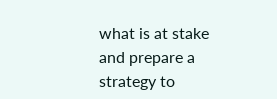what is at stake and prepare a strategy to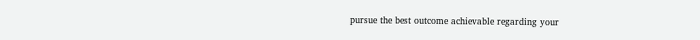pursue the best outcome achievable regarding your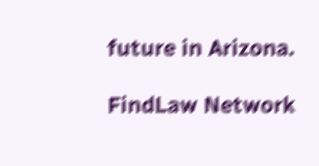future in Arizona.

FindLaw Network